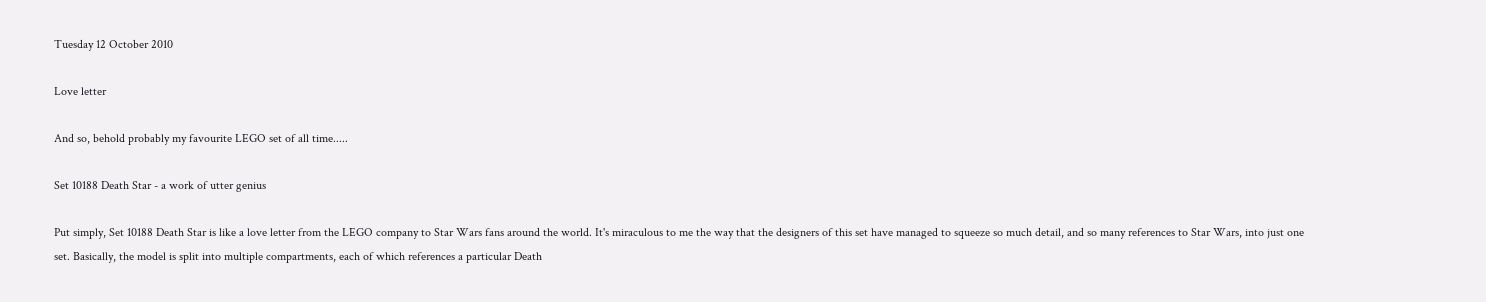Tuesday 12 October 2010

Love letter

And so, behold probably my favourite LEGO set of all time.....

Set 10188 Death Star - a work of utter genius

Put simply, Set 10188 Death Star is like a love letter from the LEGO company to Star Wars fans around the world. It's miraculous to me the way that the designers of this set have managed to squeeze so much detail, and so many references to Star Wars, into just one set. Basically, the model is split into multiple compartments, each of which references a particular Death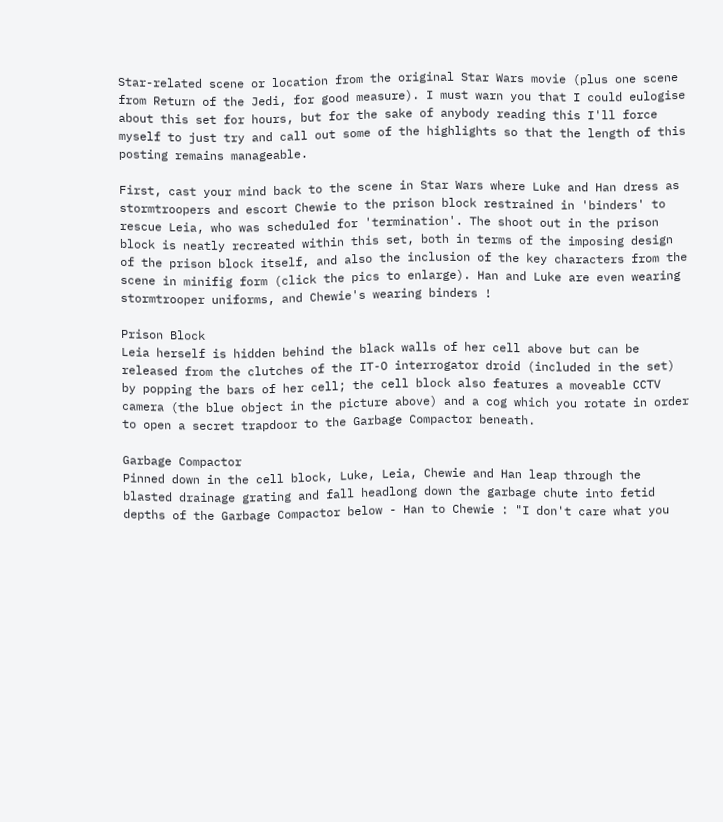Star-related scene or location from the original Star Wars movie (plus one scene from Return of the Jedi, for good measure). I must warn you that I could eulogise about this set for hours, but for the sake of anybody reading this I'll force myself to just try and call out some of the highlights so that the length of this posting remains manageable.

First, cast your mind back to the scene in Star Wars where Luke and Han dress as stormtroopers and escort Chewie to the prison block restrained in 'binders' to rescue Leia, who was scheduled for 'termination'. The shoot out in the prison block is neatly recreated within this set, both in terms of the imposing design of the prison block itself, and also the inclusion of the key characters from the scene in minifig form (click the pics to enlarge). Han and Luke are even wearing stormtrooper uniforms, and Chewie's wearing binders !

Prison Block
Leia herself is hidden behind the black walls of her cell above but can be released from the clutches of the IT-O interrogator droid (included in the set) by popping the bars of her cell; the cell block also features a moveable CCTV camera (the blue object in the picture above) and a cog which you rotate in order to open a secret trapdoor to the Garbage Compactor beneath.

Garbage Compactor
Pinned down in the cell block, Luke, Leia, Chewie and Han leap through the blasted drainage grating and fall headlong down the garbage chute into fetid depths of the Garbage Compactor below - Han to Chewie : "I don't care what you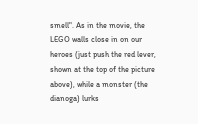smell". As in the movie, the LEGO walls close in on our heroes (just push the red lever, shown at the top of the picture above), while a monster (the dianoga) lurks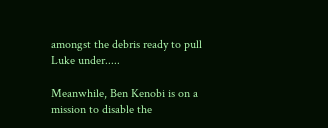amongst the debris ready to pull Luke under.....

Meanwhile, Ben Kenobi is on a mission to disable the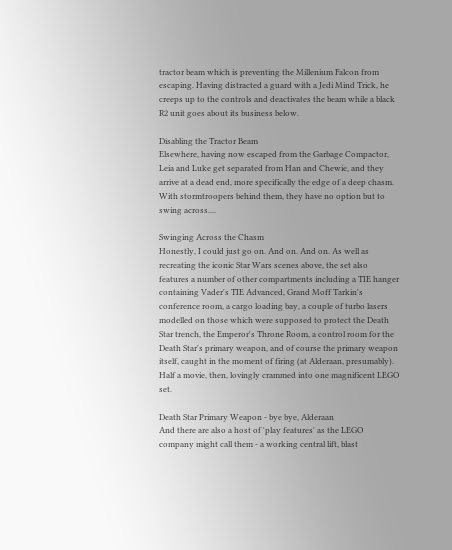tractor beam which is preventing the Millenium Falcon from escaping. Having distracted a guard with a Jedi Mind Trick, he creeps up to the controls and deactivates the beam while a black R2 unit goes about its business below.

Disabling the Tractor Beam
Elsewhere, having now escaped from the Garbage Compactor, Leia and Luke get separated from Han and Chewie, and they arrive at a dead end, more specifically the edge of a deep chasm. With stormtroopers behind them, they have no option but to swing across....

Swinging Across the Chasm
Honestly, I could just go on. And on. And on. As well as recreating the iconic Star Wars scenes above, the set also features a number of other compartments including a TIE hanger containing Vader's TIE Advanced, Grand Moff Tarkin's conference room, a cargo loading bay, a couple of turbo lasers modelled on those which were supposed to protect the Death Star trench, the Emperor's Throne Room, a control room for the Death Star's primary weapon, and of course the primary weapon itself, caught in the moment of firing (at Alderaan, presumably). Half a movie, then, lovingly crammed into one magnificent LEGO set.

Death Star Primary Weapon - bye bye, Alderaan
And there are also a host of 'play features' as the LEGO company might call them - a working central lift, blast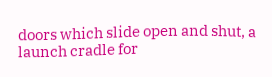doors which slide open and shut, a launch cradle for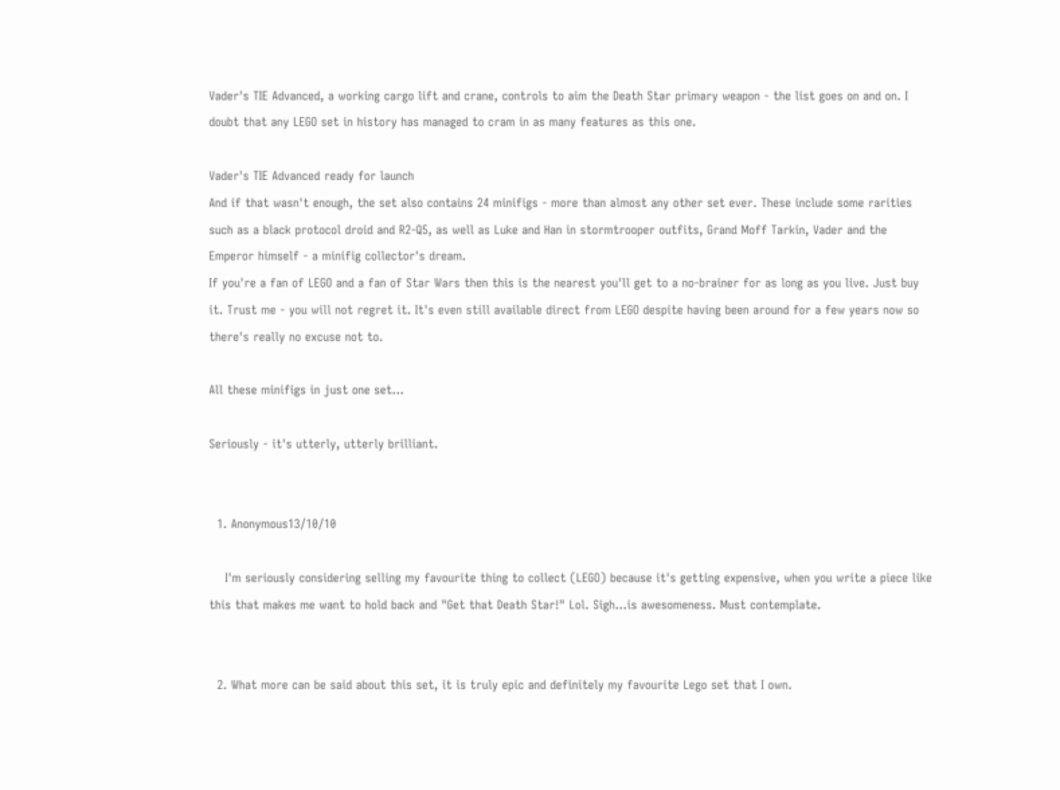Vader's TIE Advanced, a working cargo lift and crane, controls to aim the Death Star primary weapon - the list goes on and on. I doubt that any LEGO set in history has managed to cram in as many features as this one.

Vader's TIE Advanced ready for launch
And if that wasn't enough, the set also contains 24 minifigs - more than almost any other set ever. These include some rarities such as a black protocol droid and R2-Q5, as well as Luke and Han in stormtrooper outfits, Grand Moff Tarkin, Vader and the Emperor himself - a minifig collector's dream.
If you're a fan of LEGO and a fan of Star Wars then this is the nearest you'll get to a no-brainer for as long as you live. Just buy it. Trust me - you will not regret it. It's even still available direct from LEGO despite having been around for a few years now so there's really no excuse not to.

All these minifigs in just one set...

Seriously - it's utterly, utterly brilliant.


  1. Anonymous13/10/10

    I'm seriously considering selling my favourite thing to collect (LEGO) because it's getting expensive, when you write a piece like this that makes me want to hold back and "Get that Death Star!" Lol. Sigh...is awesomeness. Must contemplate.


  2. What more can be said about this set, it is truly epic and definitely my favourite Lego set that I own.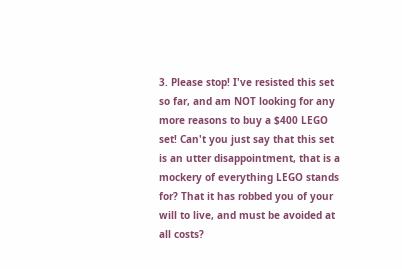3. Please stop! I've resisted this set so far, and am NOT looking for any more reasons to buy a $400 LEGO set! Can't you just say that this set is an utter disappointment, that is a mockery of everything LEGO stands for? That it has robbed you of your will to live, and must be avoided at all costs?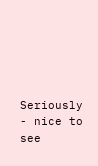Seriously - nice to see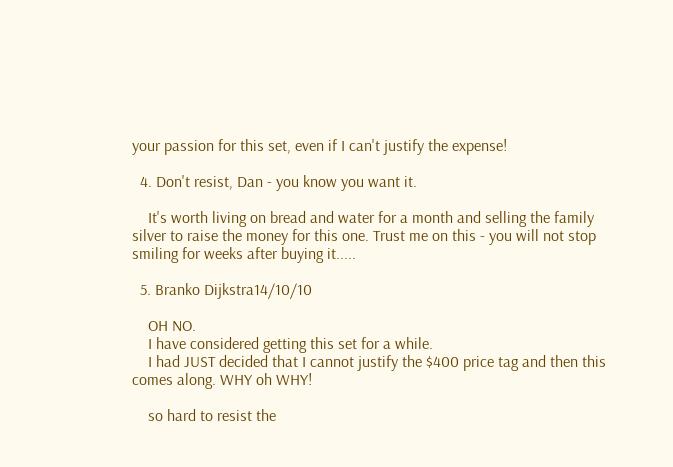your passion for this set, even if I can't justify the expense!

  4. Don't resist, Dan - you know you want it.

    It's worth living on bread and water for a month and selling the family silver to raise the money for this one. Trust me on this - you will not stop smiling for weeks after buying it.....

  5. Branko Dijkstra14/10/10

    OH NO.
    I have considered getting this set for a while.
    I had JUST decided that I cannot justify the $400 price tag and then this comes along. WHY oh WHY!

    so hard to resist the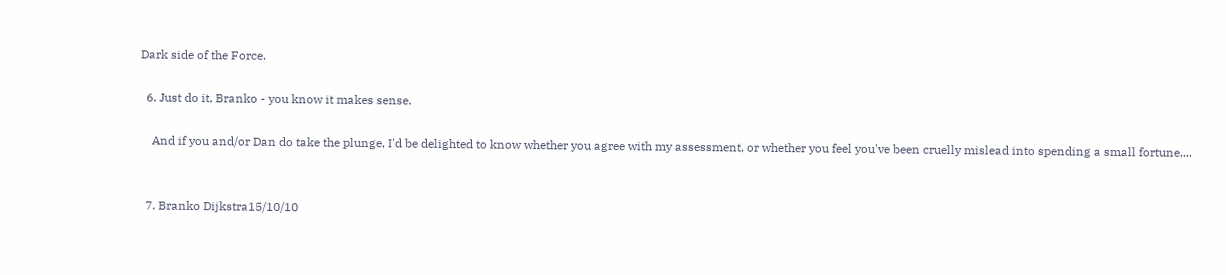Dark side of the Force.

  6. Just do it, Branko - you know it makes sense.

    And if you and/or Dan do take the plunge, I'd be delighted to know whether you agree with my assessment, or whether you feel you've been cruelly mislead into spending a small fortune....


  7. Branko Dijkstra15/10/10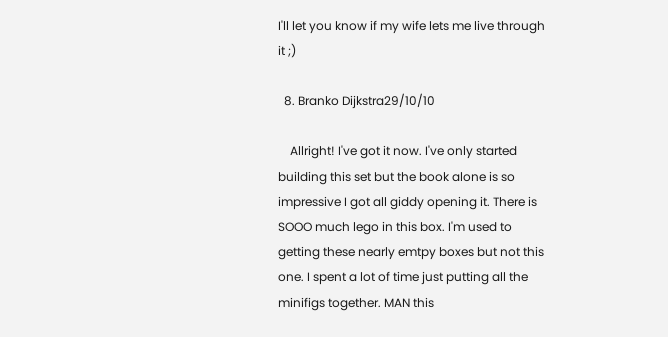I'll let you know if my wife lets me live through it ;)

  8. Branko Dijkstra29/10/10

    Allright! I've got it now. I've only started building this set but the book alone is so impressive I got all giddy opening it. There is SOOO much lego in this box. I'm used to getting these nearly emtpy boxes but not this one. I spent a lot of time just putting all the minifigs together. MAN this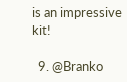is an impressive kit!

  9. @Branko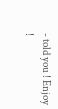- told you ! Enjoy !